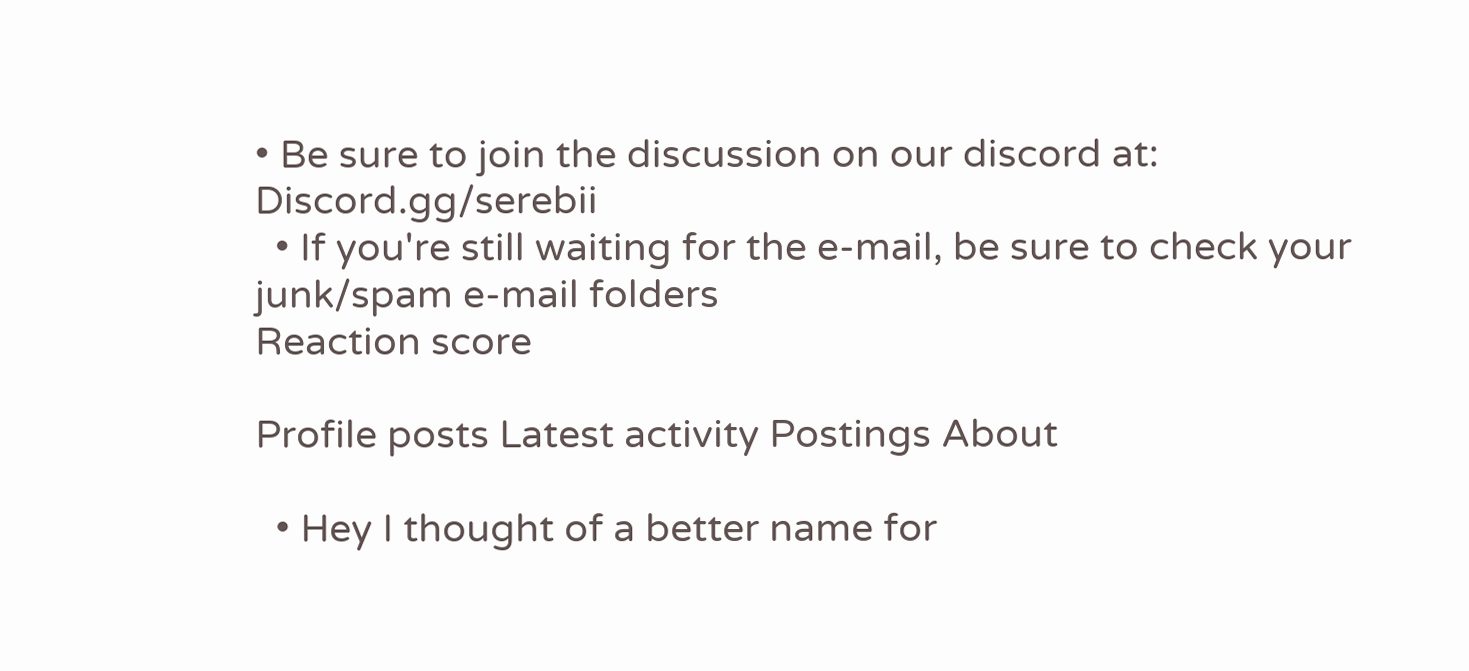• Be sure to join the discussion on our discord at: Discord.gg/serebii
  • If you're still waiting for the e-mail, be sure to check your junk/spam e-mail folders
Reaction score

Profile posts Latest activity Postings About

  • Hey I thought of a better name for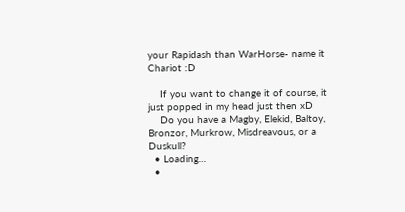your Rapidash than WarHorse- name it Chariot :D

    If you want to change it of course, it just popped in my head just then xD
    Do you have a Magby, Elekid, Baltoy, Bronzor, Murkrow, Misdreavous, or a Duskull?
  • Loading…
  •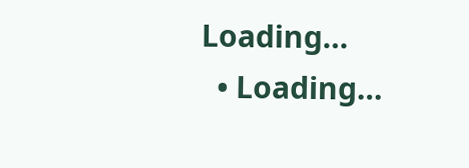Loading…
  • Loading…